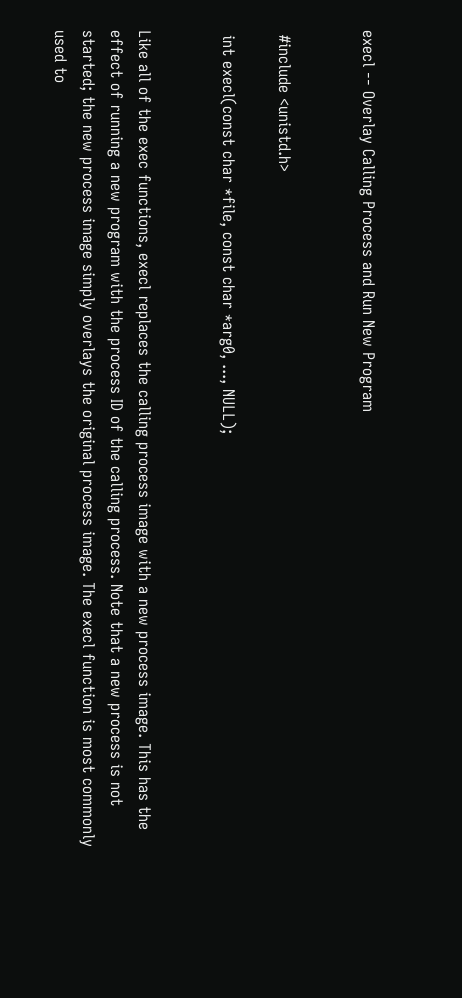execl -- Overlay Calling Process and Run New Program


 #include <unistd.h>

 int execl(const char *file, const char *arg0, ..., NULL);


Like all of the exec functions, execl replaces the calling process image with a new process image. This has the effect of running a new program with the process ID of the calling process. Note that a new process is not started; the new process image simply overlays the original process image. The execl function is most commonly used to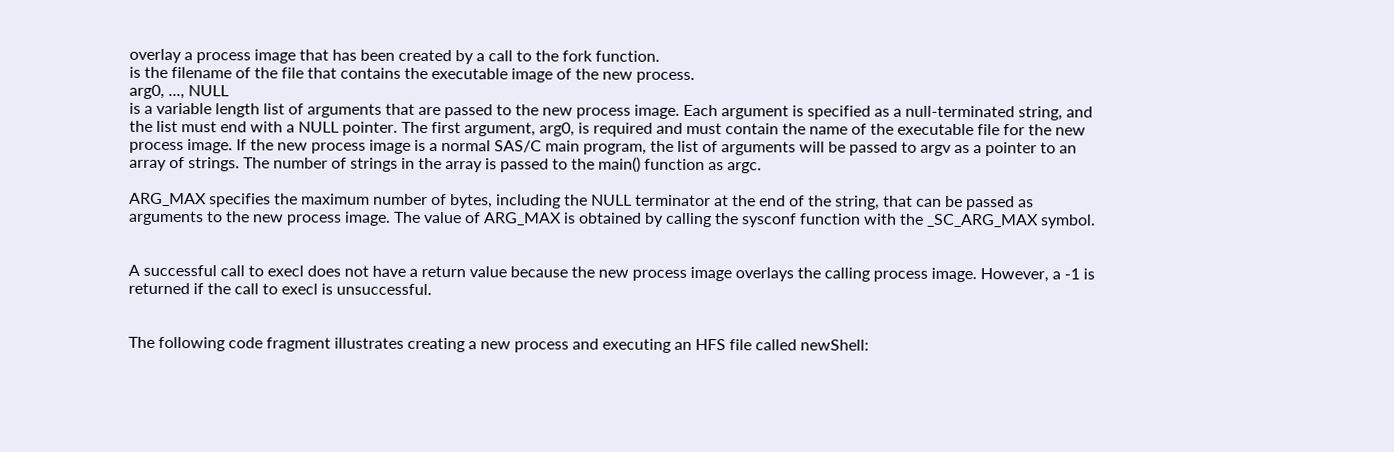overlay a process image that has been created by a call to the fork function.
is the filename of the file that contains the executable image of the new process.
arg0, ..., NULL
is a variable length list of arguments that are passed to the new process image. Each argument is specified as a null-terminated string, and the list must end with a NULL pointer. The first argument, arg0, is required and must contain the name of the executable file for the new process image. If the new process image is a normal SAS/C main program, the list of arguments will be passed to argv as a pointer to an array of strings. The number of strings in the array is passed to the main() function as argc.

ARG_MAX specifies the maximum number of bytes, including the NULL terminator at the end of the string, that can be passed as arguments to the new process image. The value of ARG_MAX is obtained by calling the sysconf function with the _SC_ARG_MAX symbol.


A successful call to execl does not have a return value because the new process image overlays the calling process image. However, a -1 is returned if the call to execl is unsuccessful.


The following code fragment illustrates creating a new process and executing an HFS file called newShell: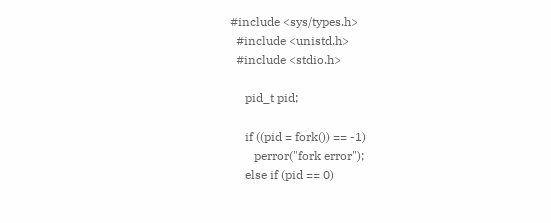#include <sys/types.h>
  #include <unistd.h>
  #include <stdio.h>

     pid_t pid;

     if ((pid = fork()) == -1)
        perror("fork error");
     else if (pid == 0)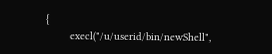{
        execl("/u/userid/bin/newShell",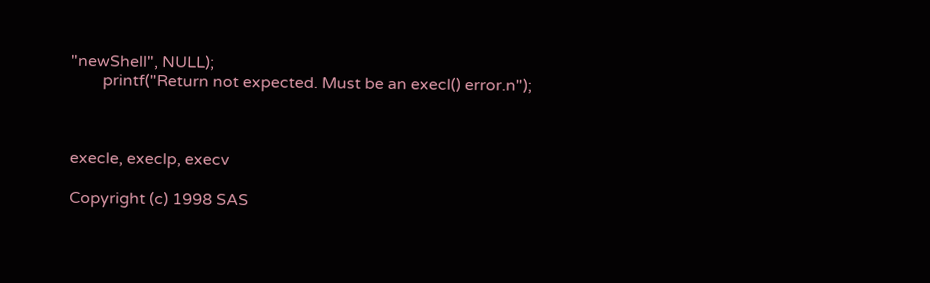"newShell", NULL);
        printf("Return not expected. Must be an execl() error.n");



execle, execlp, execv

Copyright (c) 1998 SAS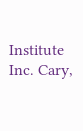Institute Inc. Cary,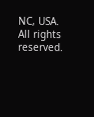NC, USA. All rights reserved.